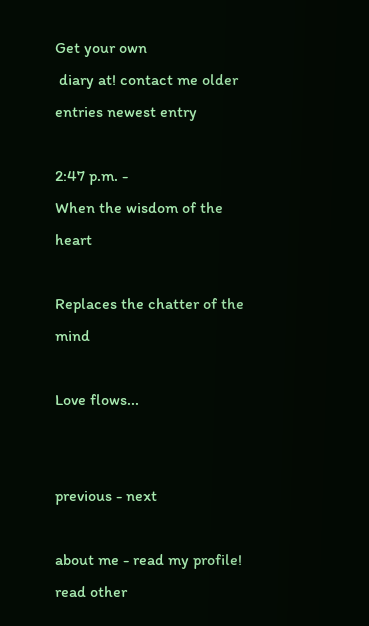Get your own
 diary at! contact me older entries newest entry

2:47 p.m. -
When the wisdom of the heart

Replaces the chatter of the mind

Love flows...


previous - next

about me - read my profile! read other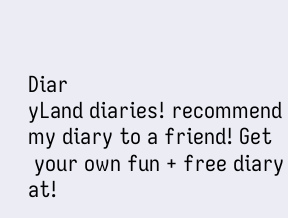Diar
yLand diaries! recommend my diary to a friend! Get
 your own fun + free diary at!